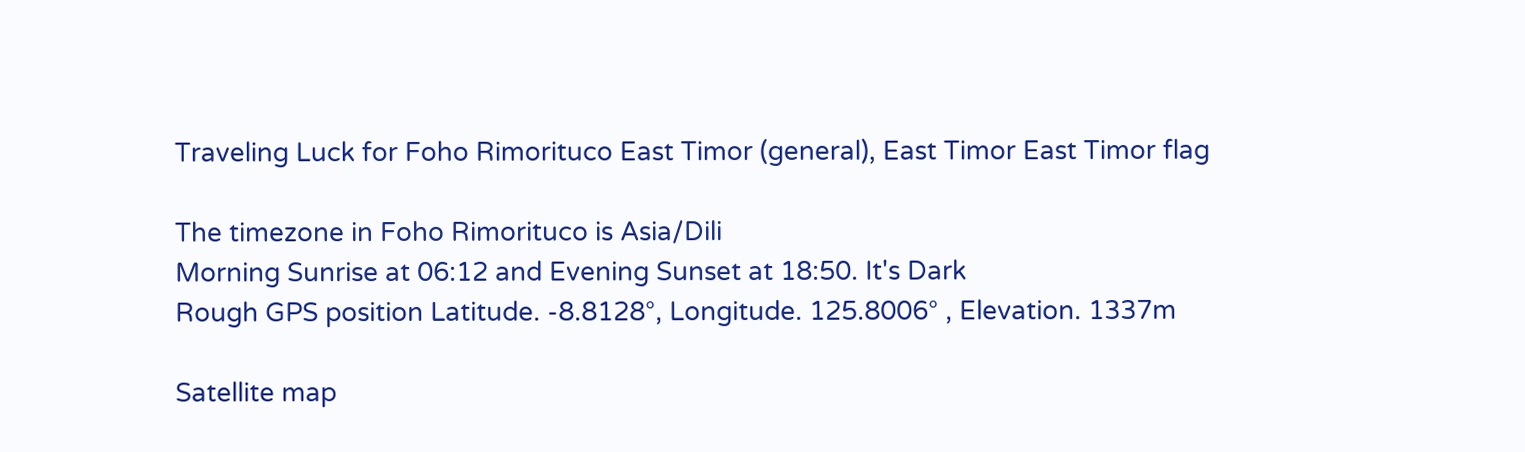Traveling Luck for Foho Rimorituco East Timor (general), East Timor East Timor flag

The timezone in Foho Rimorituco is Asia/Dili
Morning Sunrise at 06:12 and Evening Sunset at 18:50. It's Dark
Rough GPS position Latitude. -8.8128°, Longitude. 125.8006° , Elevation. 1337m

Satellite map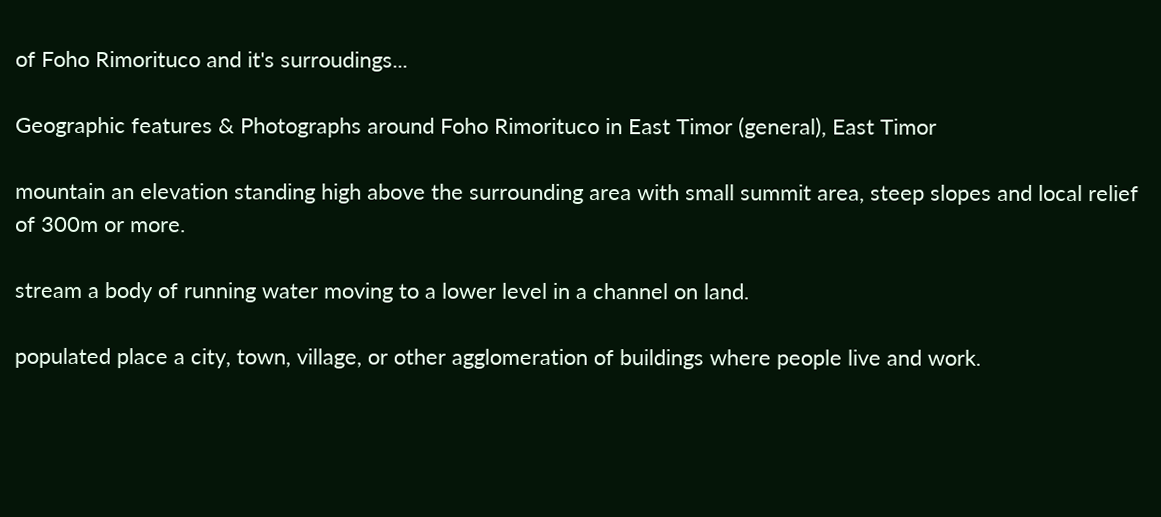of Foho Rimorituco and it's surroudings...

Geographic features & Photographs around Foho Rimorituco in East Timor (general), East Timor

mountain an elevation standing high above the surrounding area with small summit area, steep slopes and local relief of 300m or more.

stream a body of running water moving to a lower level in a channel on land.

populated place a city, town, village, or other agglomeration of buildings where people live and work.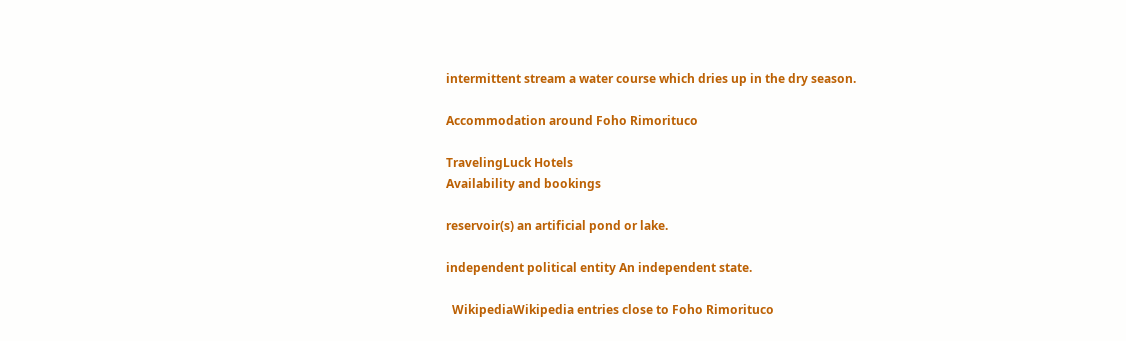intermittent stream a water course which dries up in the dry season.

Accommodation around Foho Rimorituco

TravelingLuck Hotels
Availability and bookings

reservoir(s) an artificial pond or lake.

independent political entity An independent state.

  WikipediaWikipedia entries close to Foho Rimorituco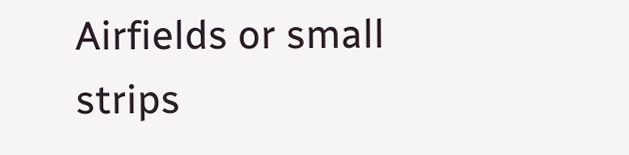Airfields or small strips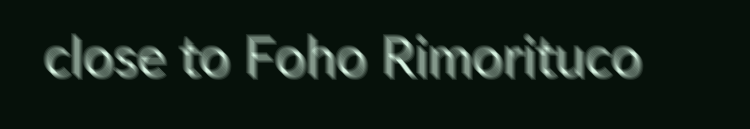close to Foho Rimorituco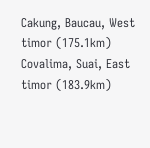Cakung, Baucau, West timor (175.1km)
Covalima, Suai, East timor (183.9km)